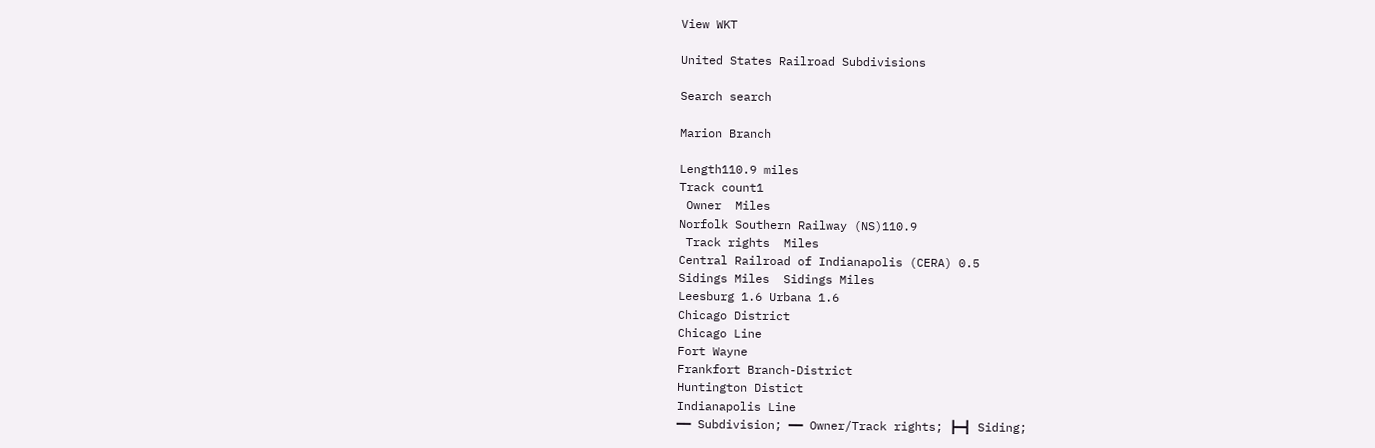View WKT

United States Railroad Subdivisions

Search search

Marion Branch

Length110.9 miles
Track count1
 Owner  Miles
Norfolk Southern Railway (NS)110.9
 Track rights  Miles
Central Railroad of Indianapolis (CERA) 0.5
Sidings Miles  Sidings Miles
Leesburg 1.6 Urbana 1.6
Chicago District
Chicago Line
Fort Wayne
Frankfort Branch-District
Huntington Distict
Indianapolis Line
━━ Subdivision; ━━ Owner/Track rights; ┣━┫ Siding;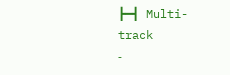┣━┫ Multi-track
‐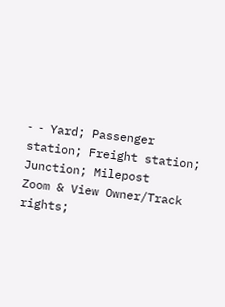‐ ‐ Yard; Passenger station; Freight station; Junction; Milepost
Zoom & View Owner/Track rights;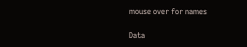mouse over for names

Data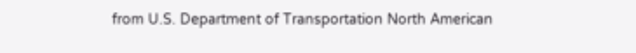from U.S. Department of Transportation North American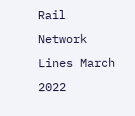Rail Network Lines March 2022